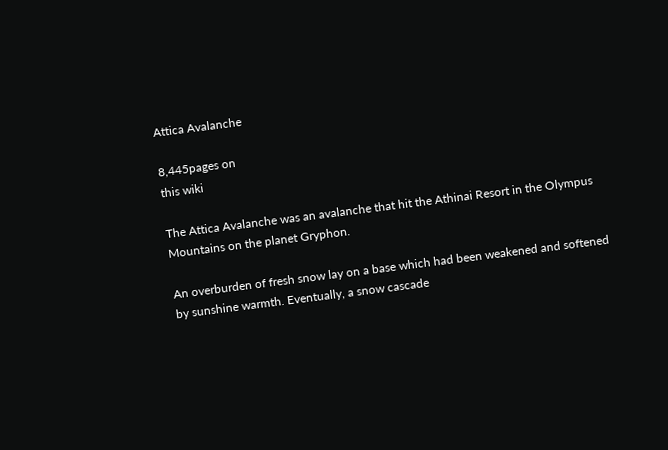Attica Avalanche

8,445pages on
this wiki

The Attica Avalanche was an avalanche that hit the Athinai Resort in the Olympus Mountains on the planet Gryphon.

An overburden of fresh snow lay on a base which had been weakened and softened by sunshine warmth. Eventually, a snow cascade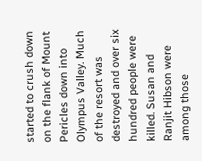started to crush down on the flank of Mount Pericles down into Olympus Valley. Much of the resort was destroyed and over six hundred people were killed. Susan and Ranjit Hibson were among those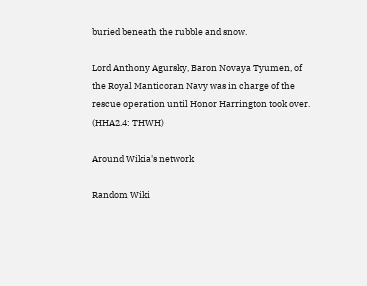buried beneath the rubble and snow.

Lord Anthony Agursky, Baron Novaya Tyumen, of the Royal Manticoran Navy was in charge of the rescue operation until Honor Harrington took over. (HHA2.4: THWH)

Around Wikia's network

Random Wiki